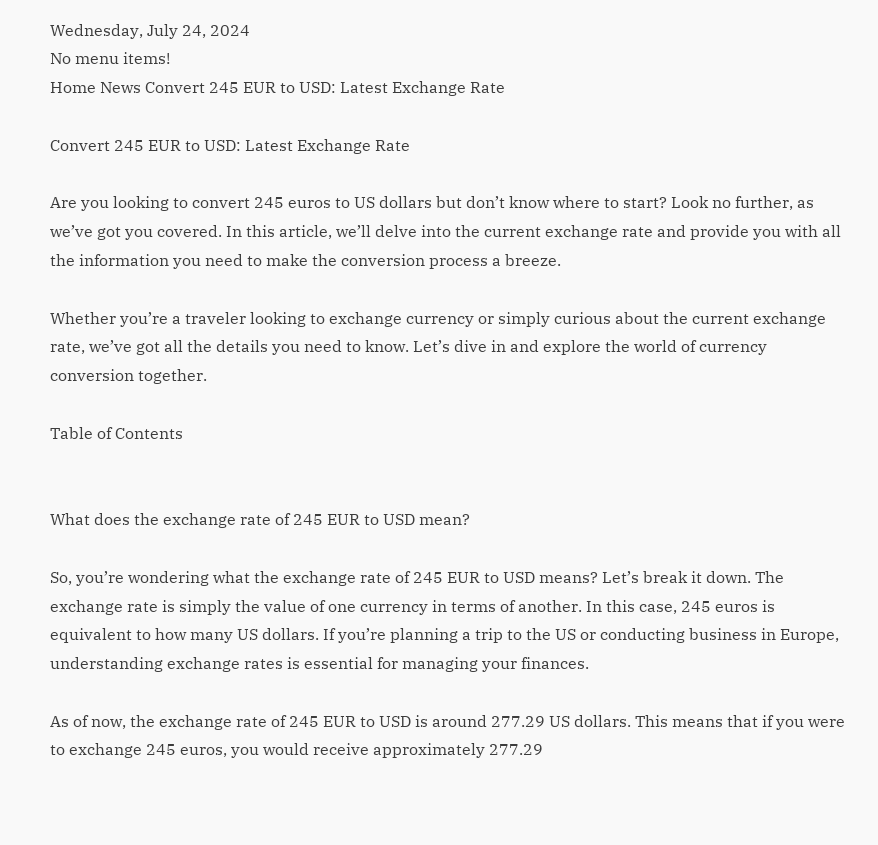Wednesday, July 24, 2024
No menu items!
Home News Convert 245 EUR to USD: Latest Exchange Rate

Convert 245 EUR to USD: Latest Exchange Rate

Are you looking to convert 245 euros to US dollars but don’t know where to start? Look no further, as we’ve got you covered. In this article, we’ll delve into the current exchange rate and provide you with all the information you need to make the conversion process a breeze.

Whether you’re a traveler looking to exchange currency or simply curious about the current exchange rate, we’ve got all the details you need to know. Let’s dive in and explore the world of currency conversion together.

Table of Contents


What does the exchange rate of 245 EUR to USD mean?

So, you’re wondering what the exchange rate of 245 EUR to USD means? Let’s break it down. The exchange rate is simply the value of one currency in terms of another. In this case, 245 euros is equivalent to how many US dollars. If you’re planning a trip to the US or conducting business in Europe, understanding exchange rates is essential for managing your finances.

As of now, the exchange rate of 245 EUR to USD is around 277.29 US dollars. This means that if you were to exchange 245 euros, you would receive approximately 277.29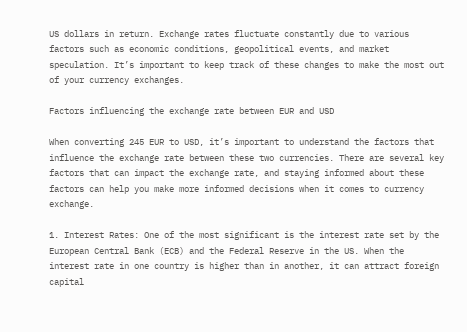US dollars in return. Exchange rates fluctuate constantly due to various factors such as economic conditions, geopolitical events, and market speculation. It’s important to keep track of these changes to make the most out of your currency exchanges.

Factors influencing the exchange rate between EUR and USD

When converting 245 EUR to USD, it’s important to understand the factors that influence the exchange rate between these two currencies. There are several key factors that can impact the exchange rate, and staying informed about these factors can help you make more informed decisions when it comes to currency exchange.

1. Interest Rates: One of the most significant is the interest rate set by the European Central Bank (ECB) and the Federal Reserve in the US. When the interest rate in one country is higher than in another, it can attract foreign capital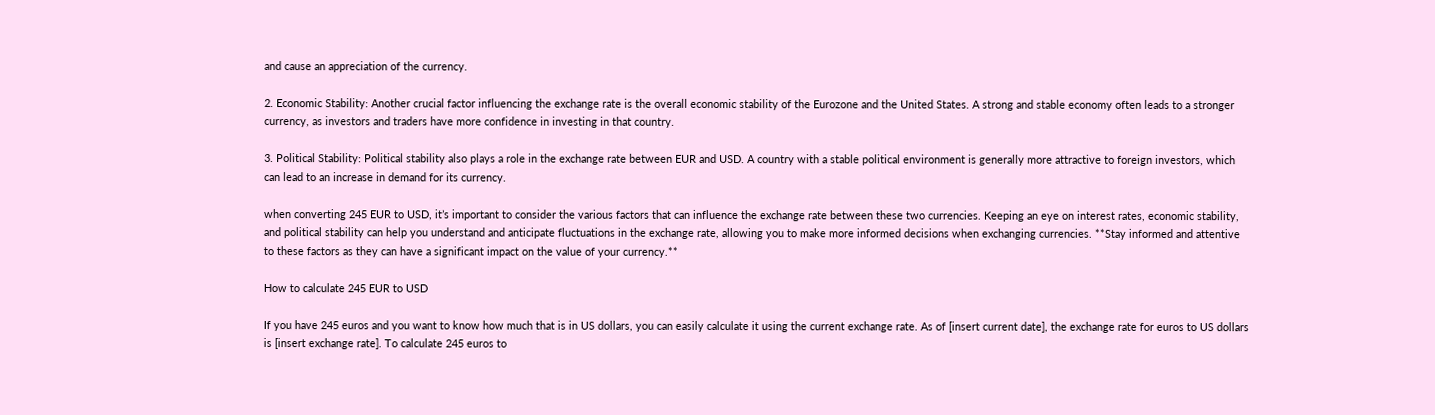and cause an appreciation of the currency.

2. Economic Stability: Another crucial factor influencing the exchange rate is the overall economic stability of the Eurozone and the United States. A strong and stable economy often leads to a stronger currency, as investors and traders have more confidence in investing in that country.

3. Political Stability: Political stability also plays a role in the exchange rate between EUR and USD. A country with a stable political environment is generally more attractive to foreign investors, which can lead to an increase in demand for its currency.

when converting 245 EUR to USD, it’s important to consider the various factors that can influence the exchange rate between these two currencies. Keeping an eye on interest rates, economic stability, and political stability can help you understand and anticipate fluctuations in the exchange rate, allowing you to make more informed decisions when exchanging currencies. **Stay informed and attentive to these factors as they can have a significant impact on the value of your currency.**

How to calculate 245 EUR to USD

If you have 245 euros and you want to know how much that is in US dollars, you can easily calculate it using the current exchange rate. As of [insert current date], the exchange rate for euros to US dollars is [insert exchange rate]. To calculate 245 euros to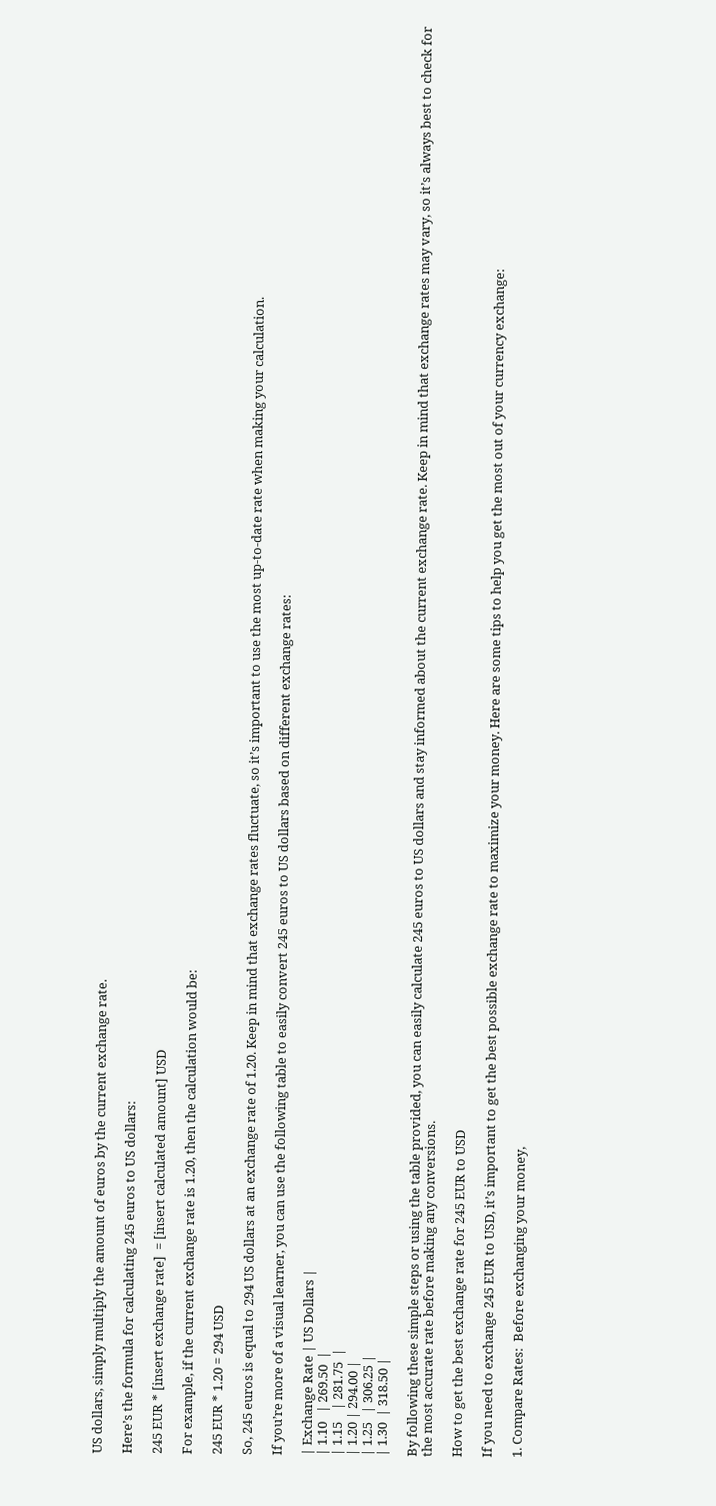US dollars, simply multiply the amount of euros by the current exchange rate.

Here’s the formula for calculating 245 euros to US dollars:

245 EUR * [insert exchange rate]  = [insert calculated amount] USD

For example, if the current exchange rate is 1.20, then the calculation would be:

245 EUR * 1.20 = 294 USD

So, 245 euros is equal to 294 US dollars at an exchange rate of 1.20. Keep in mind that exchange rates fluctuate, so it’s important to use the most up-to-date rate when making your calculation.

If you’re more of a visual learner, you can use the following table to easily convert 245 euros to US dollars based on different exchange rates:

| Exchange Rate | US Dollars |
| 1.10   | 269.50  |
| 1.15    | 281.75  |
| 1.20 | 294.00 |
| 1.25   | 306.25 |
| 1.30  | 318.50 |

By following these simple steps or using the table provided, you can easily calculate 245 euros to US dollars and stay informed about the current exchange rate. Keep in mind that exchange rates may vary, so it’s always best to check for the most accurate rate before making any conversions.

How to get the best exchange rate for 245 EUR to USD

If you need to exchange 245 EUR to USD, it’s important to get the best possible exchange rate to maximize your money. Here are some tips to help you get the most out of your currency exchange:

1. Compare Rates:  Before exchanging your money,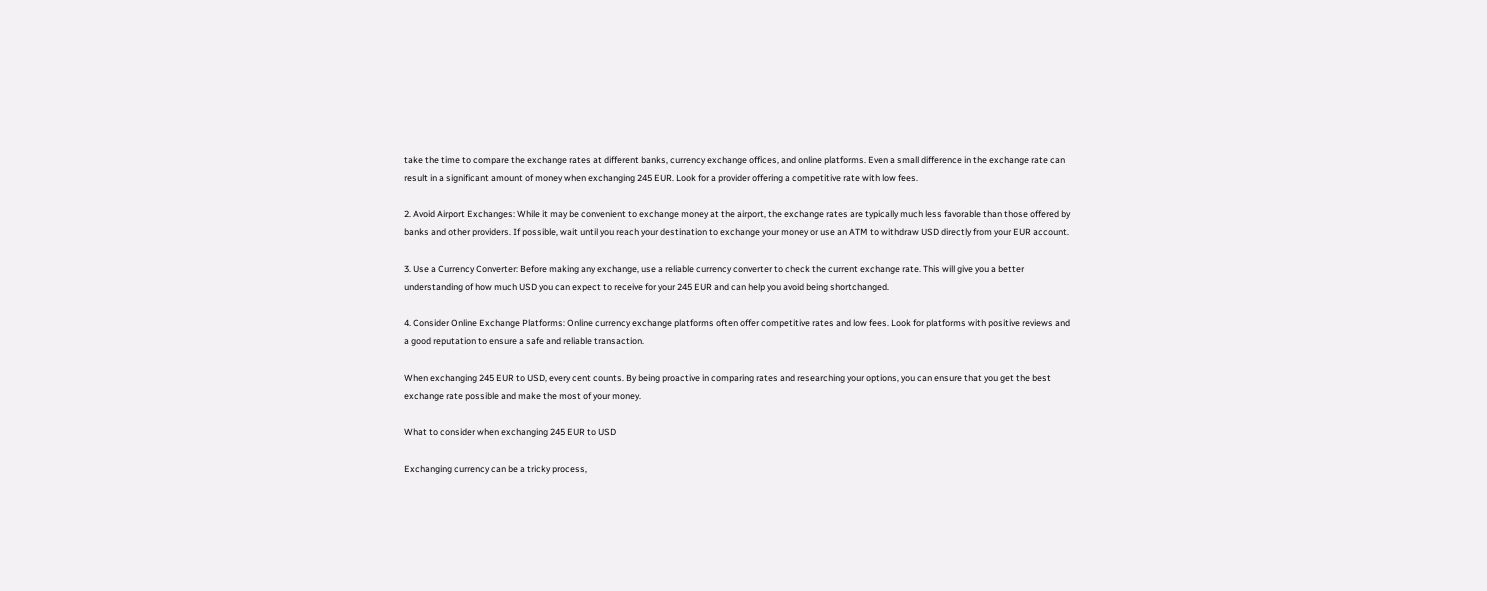take the time to compare the exchange rates at different banks, currency exchange offices, and online platforms. Even a small difference in the exchange rate can result in a significant amount of money when exchanging 245 EUR. Look for a provider offering a competitive rate with low fees.

2. Avoid Airport Exchanges: While it may be convenient to exchange money at the airport, the exchange rates are typically much less favorable than those offered by banks and other providers. If possible, wait until you reach your destination to exchange your money or use an ATM to withdraw USD directly from your EUR account.

3. Use a Currency Converter: Before making any exchange, use a reliable currency converter to check the current exchange rate. This will give you a better understanding of how much USD you can expect to receive for your 245 EUR and can help you avoid being shortchanged.

4. Consider Online Exchange Platforms: Online currency exchange platforms often offer competitive rates and low fees. Look for platforms with positive reviews and a good reputation to ensure a safe and reliable transaction.

When exchanging 245 EUR to USD, every cent counts. By being proactive in comparing rates and researching your options, you can ensure that you get the best exchange rate possible and make the most of your money.

What to consider when exchanging 245 EUR to USD

Exchanging currency can be a tricky process,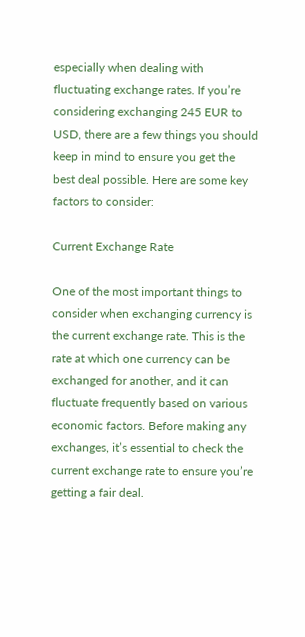especially when dealing with fluctuating exchange rates. If you’re considering exchanging 245 EUR to USD, there are a few things you should keep in mind to ensure you get the best deal possible. Here are some key factors to consider:

Current Exchange Rate

One of the most important things to consider when exchanging currency is the current exchange rate. This is the rate at which one currency can be exchanged for another, and it can fluctuate frequently based on various economic factors. Before making any exchanges, it’s essential to check the current exchange rate to ensure you’re getting a fair deal.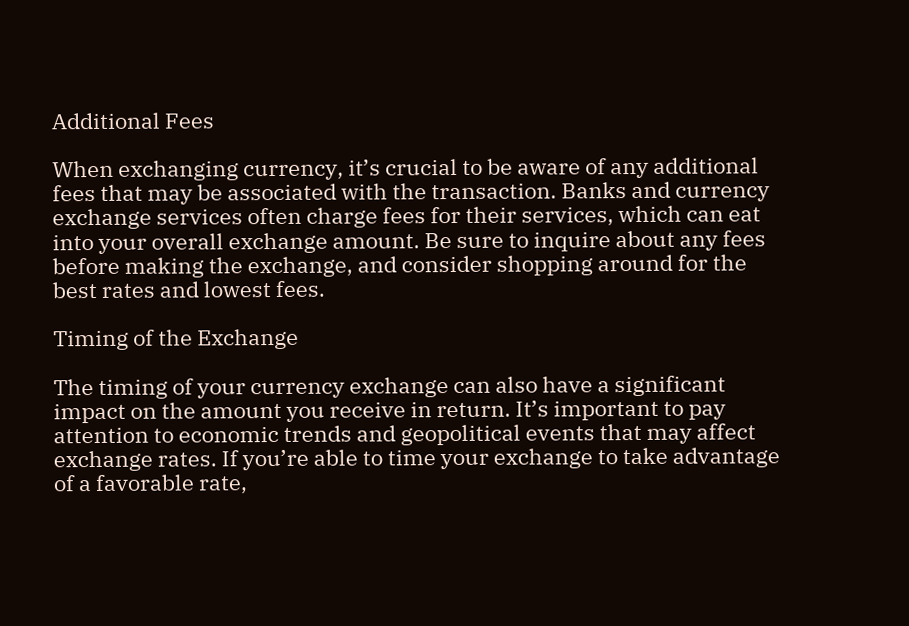Additional Fees

When exchanging currency, it’s crucial to be aware of any additional fees that may be associated with the transaction. Banks and currency exchange services often charge fees for their services, which can eat into your overall exchange amount. Be sure to inquire about any fees before making the exchange, and consider shopping around for the best rates and lowest fees.

Timing of the Exchange

The timing of your currency exchange can also have a significant impact on the amount you receive in return. It’s important to pay attention to economic trends and geopolitical events that may affect exchange rates. If you’re able to time your exchange to take advantage of a favorable rate,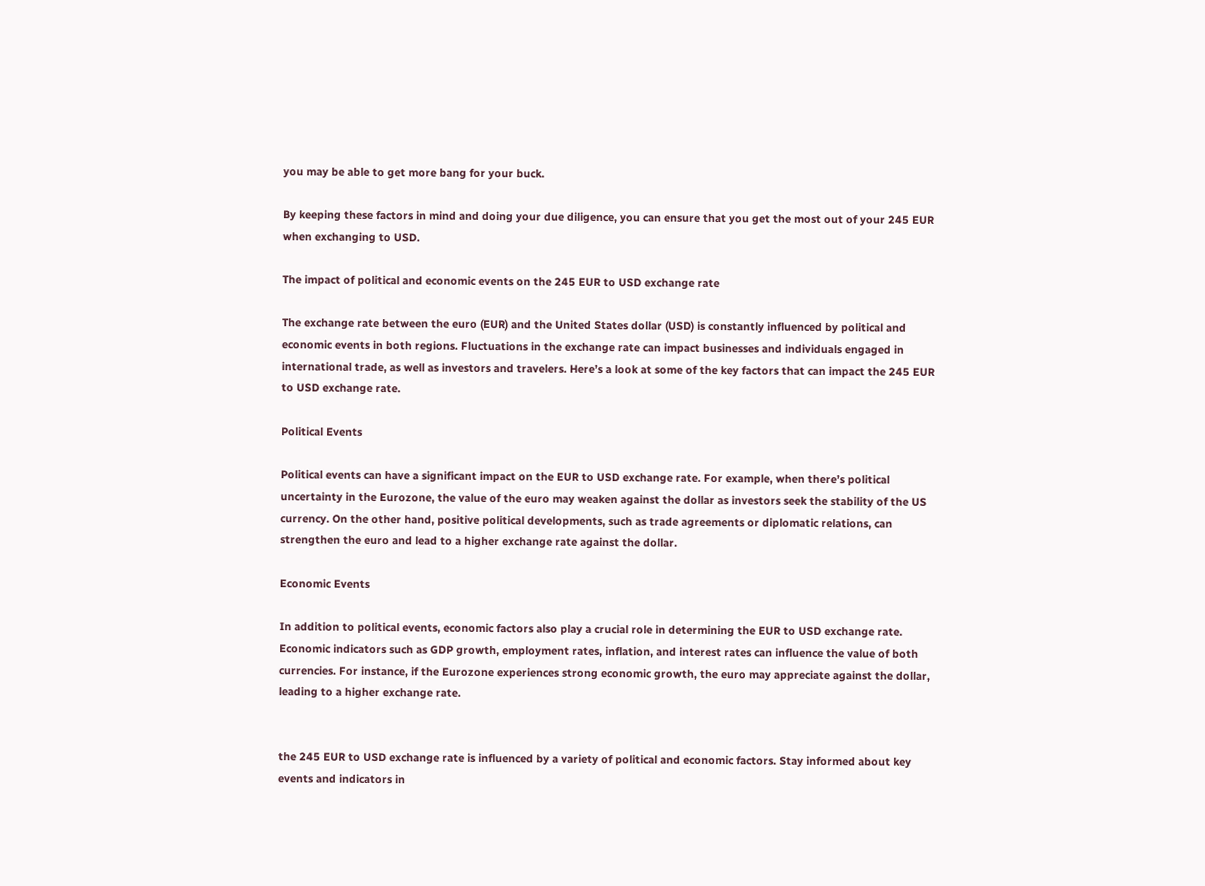you may be able to get more bang for your buck.

By keeping these factors in mind and doing your due diligence, you can ensure that you get the most out of your 245 EUR when exchanging to USD.

The impact of political and economic events on the 245 EUR to USD exchange rate

The exchange rate between the euro (EUR) and the United States dollar (USD) is constantly influenced by political and economic events in both regions. Fluctuations in the exchange rate can impact businesses and individuals engaged in international trade, as well as investors and travelers. Here’s a look at some of the key factors that can impact the 245 EUR to USD exchange rate.

Political Events

Political events can have a significant impact on the EUR to USD exchange rate. For example, when there’s political uncertainty in the Eurozone, the value of the euro may weaken against the dollar as investors seek the stability of the US currency. On the other hand, positive political developments, such as trade agreements or diplomatic relations, can strengthen the euro and lead to a higher exchange rate against the dollar.

Economic Events

In addition to political events, economic factors also play a crucial role in determining the EUR to USD exchange rate. Economic indicators such as GDP growth, employment rates, inflation, and interest rates can influence the value of both currencies. For instance, if the Eurozone experiences strong economic growth, the euro may appreciate against the dollar, leading to a higher exchange rate.


the 245 EUR to USD exchange rate is influenced by a variety of political and economic factors. Stay informed about key events and indicators in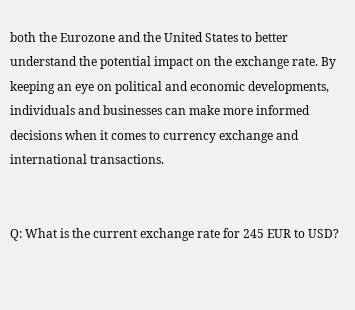both the Eurozone and the United States to better understand the potential impact on the exchange rate. By keeping an eye on political and economic developments, individuals and businesses can make more informed decisions when it comes to currency exchange and international transactions.


Q: What is the current exchange rate for 245 EUR to USD?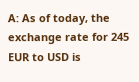A: As of today, the exchange rate for 245 EUR to USD is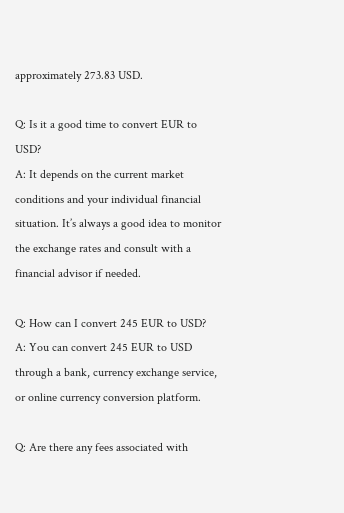approximately 273.83 USD.

Q: Is it a good time to convert EUR to USD?
A: It depends on the current market conditions and your individual financial situation. It’s always a good idea to monitor the exchange rates and consult with a financial advisor if needed.

Q: How can I convert 245 EUR to USD?
A: You can convert 245 EUR to USD through a bank, currency exchange service, or online currency conversion platform.

Q: Are there any fees associated with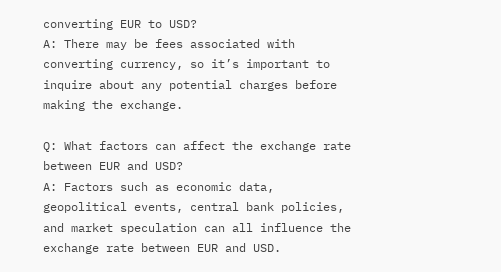converting EUR to USD?
A: There may be fees associated with converting currency, so it’s important to inquire about any potential charges before making the exchange.

Q: What factors can affect the exchange rate between EUR and USD?
A: Factors such as economic data, geopolitical events, central bank policies, and market speculation can all influence the exchange rate between EUR and USD.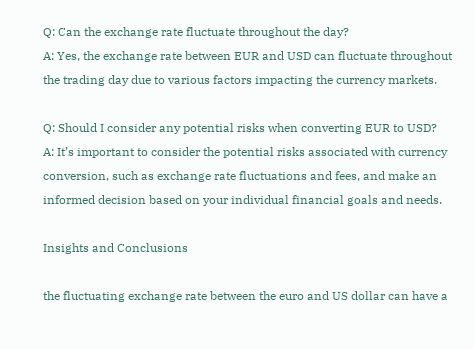Q: Can the exchange rate fluctuate throughout the day?
A: Yes, the exchange rate between EUR and USD can fluctuate throughout the trading day due to various factors impacting the currency markets.

Q: Should I consider any potential risks when converting EUR to USD?
A: It’s important to consider the potential risks associated with currency conversion, such as exchange rate fluctuations and fees, and make an informed decision based on your individual financial goals and needs.

Insights and Conclusions

the fluctuating exchange rate between the euro and US dollar can have a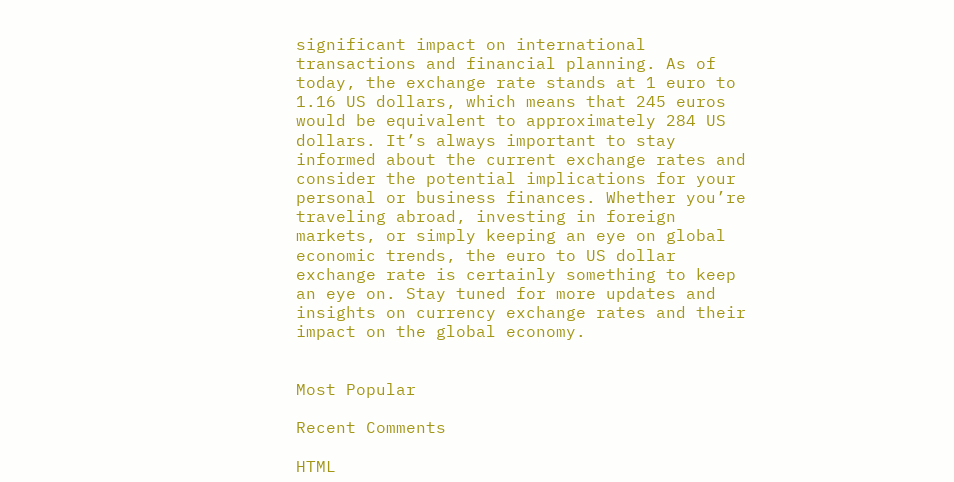significant impact on international transactions and financial planning. As of today, the exchange rate stands at 1 euro to 1.16 US dollars, which means that 245 euros would be equivalent to approximately 284 US dollars. It’s always important to stay informed about the current exchange rates and consider the potential implications for your personal or business finances. Whether you’re traveling abroad, investing in foreign markets, or simply keeping an eye on global economic trends, the euro to US dollar exchange rate is certainly something to keep an eye on. Stay tuned for more updates and insights on currency exchange rates and their impact on the global economy.


Most Popular

Recent Comments

HTML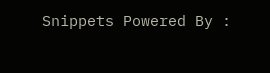Snippets Powered By :